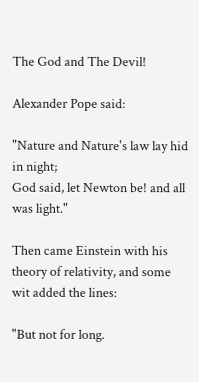The God and The Devil!

Alexander Pope said:

"Nature and Nature's law lay hid in night;
God said, let Newton be! and all was light."

Then came Einstein with his theory of relativity, and some
wit added the lines:

"But not for long.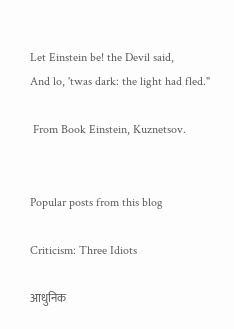Let Einstein be! the Devil said,
And lo, 'twas dark: the light had fled."

 From Book Einstein, Kuznetsov.


Popular posts from this blog

Criticism: Three Idiots

आधुनिक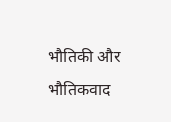भौतिकी और भौतिकवाद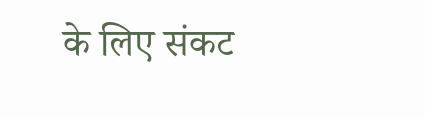के लिए संकट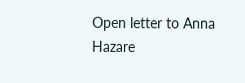Open letter to Anna Hazare